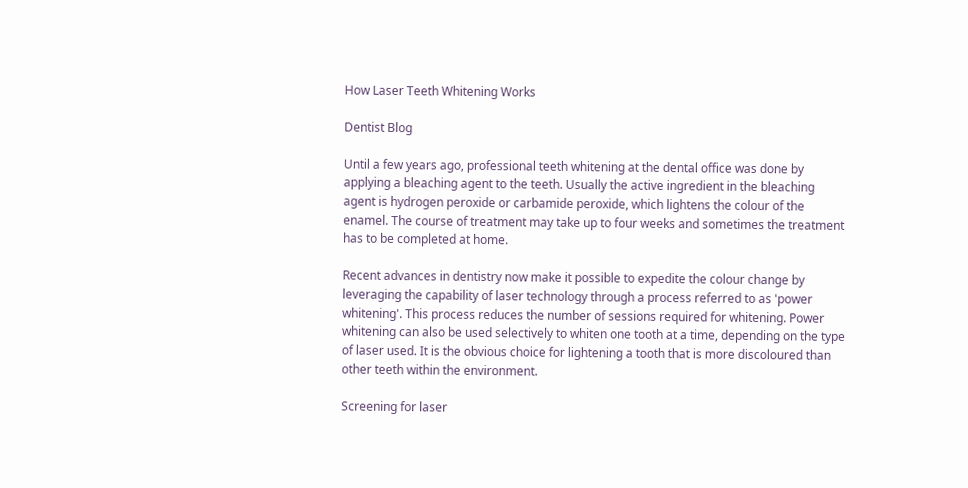How Laser Teeth Whitening Works

Dentist Blog

Until a few years ago, professional teeth whitening at the dental office was done by applying a bleaching agent to the teeth. Usually the active ingredient in the bleaching agent is hydrogen peroxide or carbamide peroxide, which lightens the colour of the enamel. The course of treatment may take up to four weeks and sometimes the treatment has to be completed at home.

Recent advances in dentistry now make it possible to expedite the colour change by leveraging the capability of laser technology through a process referred to as 'power whitening'. This process reduces the number of sessions required for whitening. Power whitening can also be used selectively to whiten one tooth at a time, depending on the type of laser used. It is the obvious choice for lightening a tooth that is more discoloured than other teeth within the environment.

Screening for laser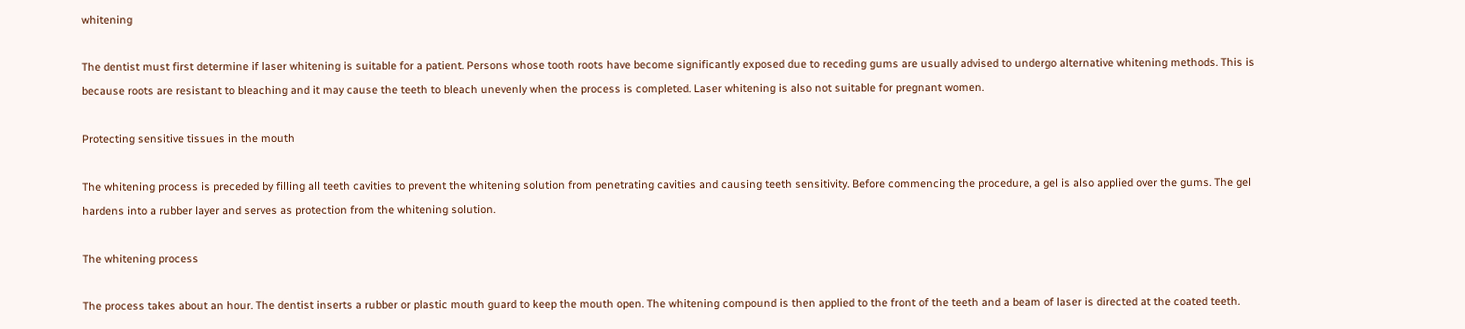whitening

The dentist must first determine if laser whitening is suitable for a patient. Persons whose tooth roots have become significantly exposed due to receding gums are usually advised to undergo alternative whitening methods. This is because roots are resistant to bleaching and it may cause the teeth to bleach unevenly when the process is completed. Laser whitening is also not suitable for pregnant women.

Protecting sensitive tissues in the mouth

The whitening process is preceded by filling all teeth cavities to prevent the whitening solution from penetrating cavities and causing teeth sensitivity. Before commencing the procedure, a gel is also applied over the gums. The gel hardens into a rubber layer and serves as protection from the whitening solution.

The whitening process

The process takes about an hour. The dentist inserts a rubber or plastic mouth guard to keep the mouth open. The whitening compound is then applied to the front of the teeth and a beam of laser is directed at the coated teeth.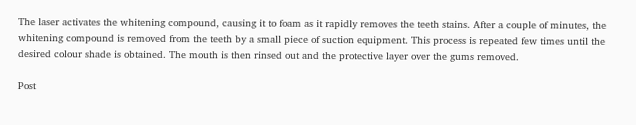The laser activates the whitening compound, causing it to foam as it rapidly removes the teeth stains. After a couple of minutes, the whitening compound is removed from the teeth by a small piece of suction equipment. This process is repeated few times until the desired colour shade is obtained. The mouth is then rinsed out and the protective layer over the gums removed.

Post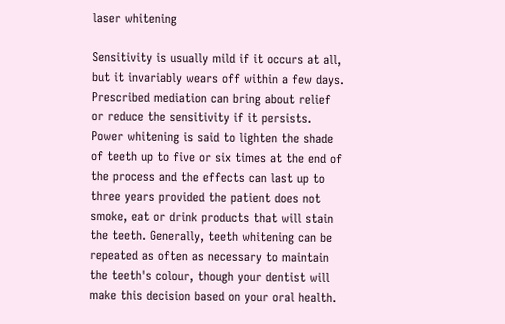laser whitening

Sensitivity is usually mild if it occurs at all, but it invariably wears off within a few days. Prescribed mediation can bring about relief or reduce the sensitivity if it persists. Power whitening is said to lighten the shade of teeth up to five or six times at the end of the process and the effects can last up to three years provided the patient does not smoke, eat or drink products that will stain the teeth. Generally, teeth whitening can be repeated as often as necessary to maintain the teeth's colour, though your dentist will make this decision based on your oral health.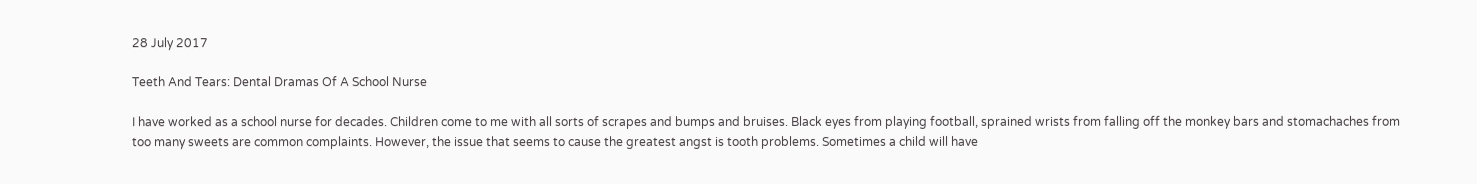28 July 2017

Teeth And Tears: Dental Dramas Of A School Nurse

I have worked as a school nurse for decades. Children come to me with all sorts of scrapes and bumps and bruises. Black eyes from playing football, sprained wrists from falling off the monkey bars and stomachaches from too many sweets are common complaints. However, the issue that seems to cause the greatest angst is tooth problems. Sometimes a child will have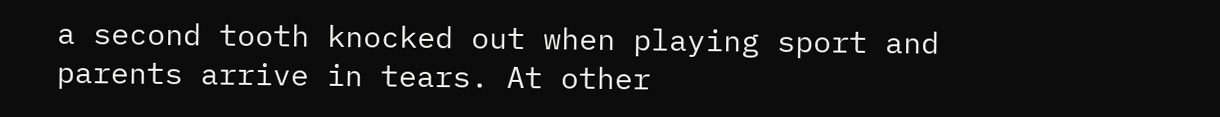a second tooth knocked out when playing sport and parents arrive in tears. At other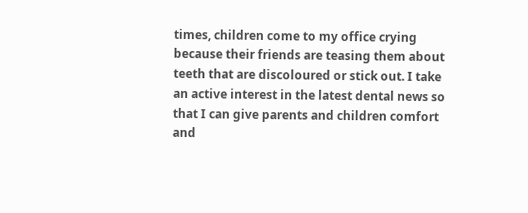times, children come to my office crying because their friends are teasing them about teeth that are discoloured or stick out. I take an active interest in the latest dental news so that I can give parents and children comfort and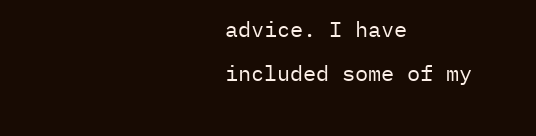advice. I have included some of my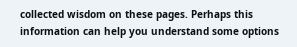collected wisdom on these pages. Perhaps this information can help you understand some options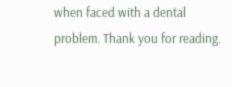when faced with a dental problem. Thank you for reading.